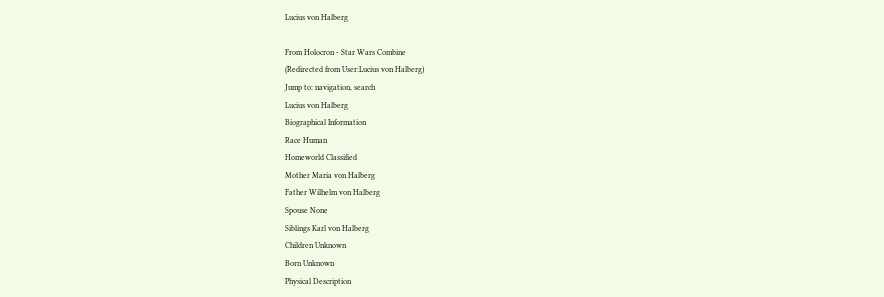Lucius von Halberg

From Holocron - Star Wars Combine
(Redirected from User:Lucius von Halberg)
Jump to: navigation, search
Lucius von Halberg
Biographical Information
Race Human
Homeworld Classified
Mother Maria von Halberg
Father Wilhelm von Halberg
Spouse None
Siblings Karl von Halberg
Children Unknown
Born Unknown
Physical Description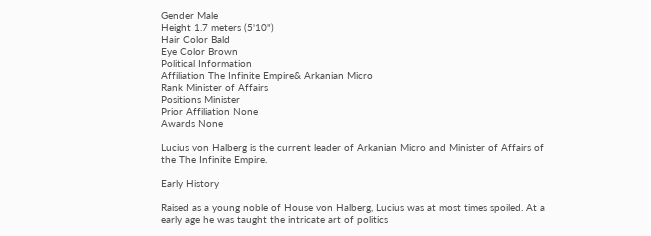Gender Male
Height 1.7 meters (5'10")
Hair Color Bald
Eye Color Brown
Political Information
Affiliation The Infinite Empire& Arkanian Micro
Rank Minister of Affairs
Positions Minister
Prior Affiliation None
Awards None

Lucius von Halberg is the current leader of Arkanian Micro and Minister of Affairs of the The Infinite Empire.

Early History

Raised as a young noble of House von Halberg, Lucius was at most times spoiled. At a early age he was taught the intricate art of politics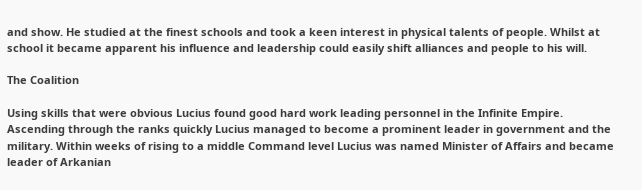and show. He studied at the finest schools and took a keen interest in physical talents of people. Whilst at school it became apparent his influence and leadership could easily shift alliances and people to his will.

The Coalition

Using skills that were obvious Lucius found good hard work leading personnel in the Infinite Empire. Ascending through the ranks quickly Lucius managed to become a prominent leader in government and the military. Within weeks of rising to a middle Command level Lucius was named Minister of Affairs and became leader of Arkanian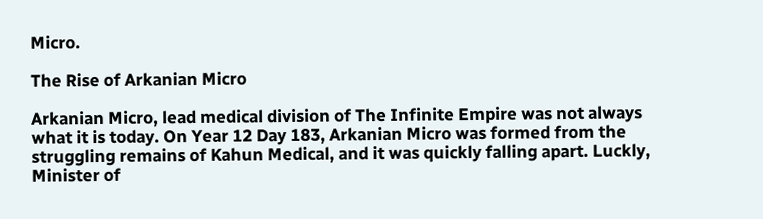Micro.

The Rise of Arkanian Micro

Arkanian Micro, lead medical division of The Infinite Empire was not always what it is today. On Year 12 Day 183, Arkanian Micro was formed from the struggling remains of Kahun Medical, and it was quickly falling apart. Luckly, Minister of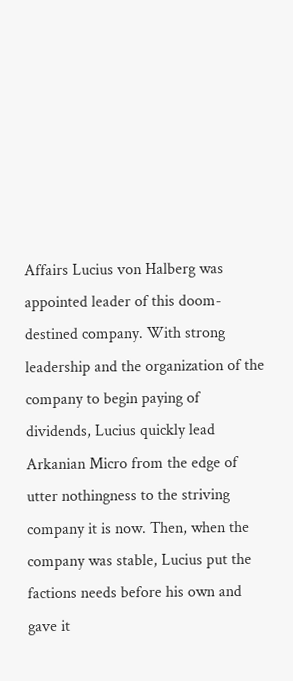Affairs Lucius von Halberg was appointed leader of this doom-destined company. With strong leadership and the organization of the company to begin paying of dividends, Lucius quickly lead Arkanian Micro from the edge of utter nothingness to the striving company it is now. Then, when the company was stable, Lucius put the factions needs before his own and gave it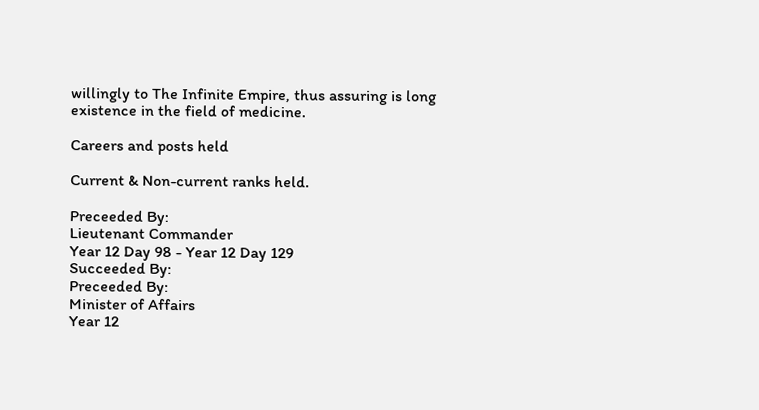willingly to The Infinite Empire, thus assuring is long existence in the field of medicine.

Careers and posts held

Current & Non-current ranks held.

Preceeded By:
Lieutenant Commander
Year 12 Day 98 - Year 12 Day 129
Succeeded By:
Preceeded By:
Minister of Affairs
Year 12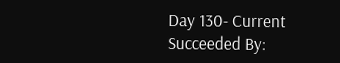Day 130- Current
Succeeded By: